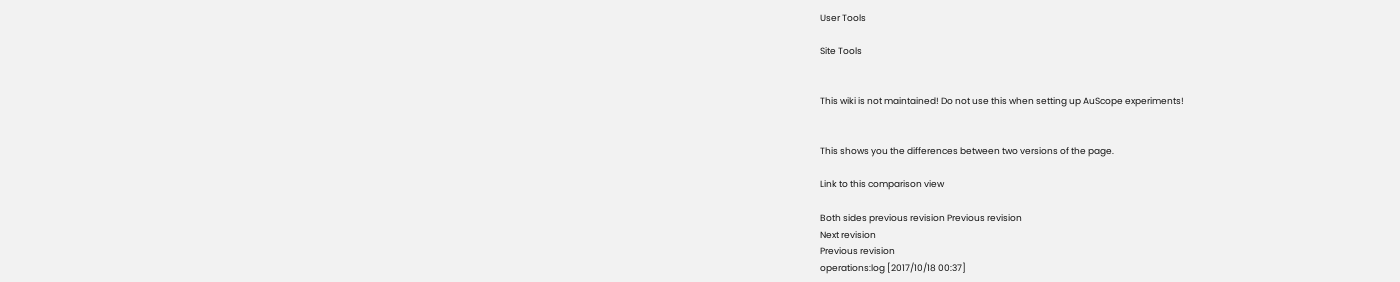User Tools

Site Tools


This wiki is not maintained! Do not use this when setting up AuScope experiments!


This shows you the differences between two versions of the page.

Link to this comparison view

Both sides previous revision Previous revision
Next revision
Previous revision
operations:log [2017/10/18 00:37]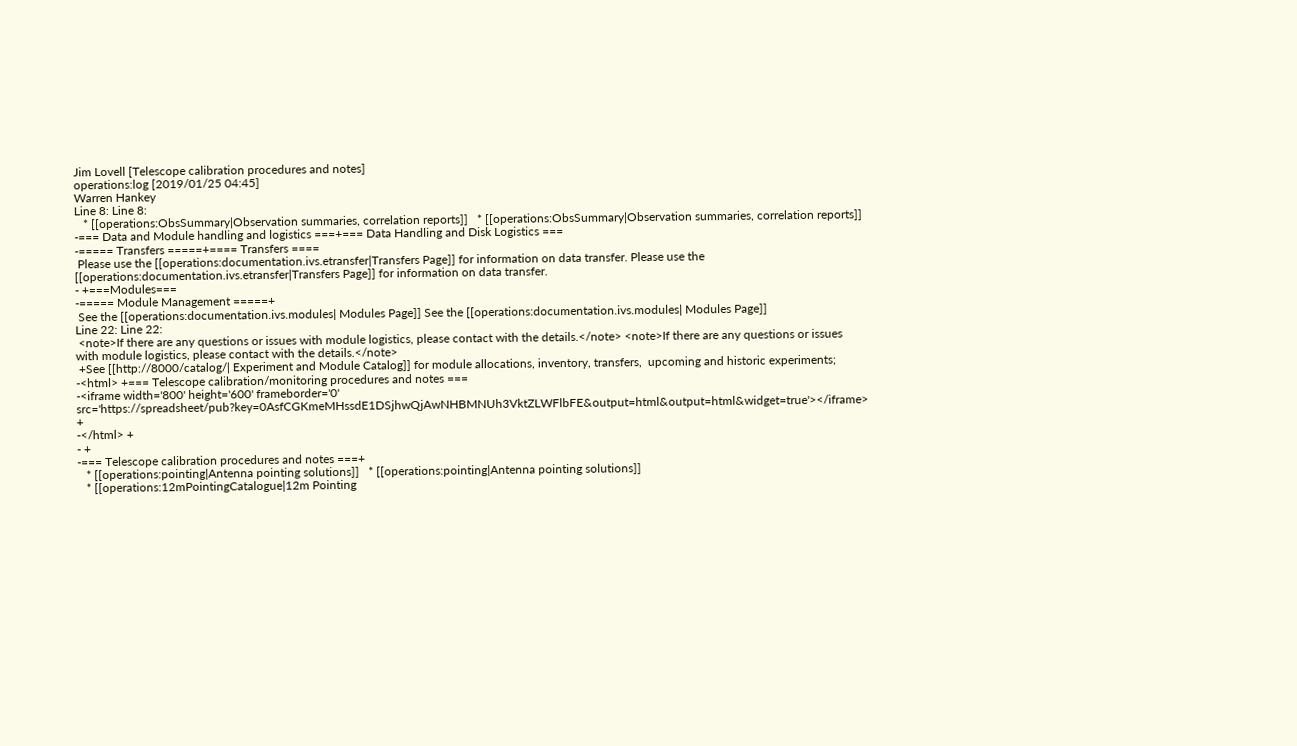Jim Lovell [Telescope calibration procedures and notes]
operations:log [2019/01/25 04:45]
Warren Hankey
Line 8: Line 8:
   * [[operations:ObsSummary|Observation summaries, correlation reports]]   * [[operations:ObsSummary|Observation summaries, correlation reports]]
-=== Data and Module handling and logistics ===+=== Data Handling and Disk Logistics ===
-===== Transfers =====+==== Transfers ====
 Please use the [[operations:documentation.ivs.etransfer|Transfers Page]] for information on data transfer. Please use the [[operations:documentation.ivs.etransfer|Transfers Page]] for information on data transfer.
- +===Modules===
-===== Module Management =====+
 See the [[operations:documentation.ivs.modules| Modules Page]] See the [[operations:documentation.ivs.modules| Modules Page]]
Line 22: Line 22:
 <note>If there are any questions or issues with module logistics, please contact with the details.</note> <note>If there are any questions or issues with module logistics, please contact with the details.</note>
 +See [[http://8000/catalog/| Experiment and Module Catalog]] for module allocations, inventory, transfers,  upcoming and historic experiments;
-<html> +=== Telescope calibration/monitoring procedures and notes ===
-<iframe width='800' height='600' frameborder='0' src='https://spreadsheet/pub?key=0AsfCGKmeMHssdE1DSjhwQjAwNHBMNUh3VktZLWFlbFE&output=html&output=html&widget=true'></iframe> +
-</html> +
- +
-=== Telescope calibration procedures and notes ===+
   * [[operations:pointing|Antenna pointing solutions]]   * [[operations:pointing|Antenna pointing solutions]]
   * [[operations:12mPointingCatalogue|12m Pointing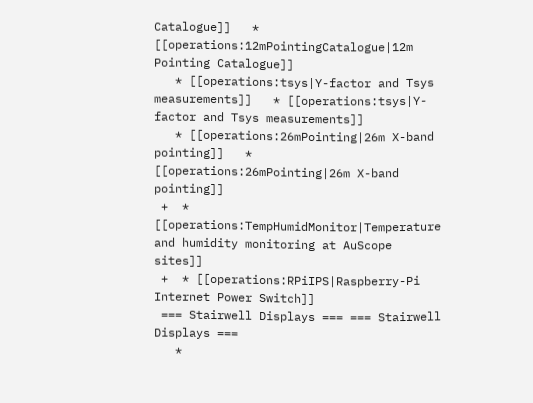Catalogue]]   * [[operations:12mPointingCatalogue|12m Pointing Catalogue]]
   * [[operations:tsys|Y-factor and Tsys measurements]]   * [[operations:tsys|Y-factor and Tsys measurements]]
   * [[operations:26mPointing|26m X-band pointing]]   * [[operations:26mPointing|26m X-band pointing]]
 +  * [[operations:TempHumidMonitor|Temperature and humidity monitoring at AuScope sites]]
 +  * [[operations:RPiIPS|Raspberry-Pi Internet Power Switch]]
 === Stairwell Displays === === Stairwell Displays ===
   *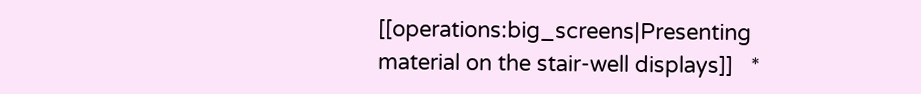[[operations:big_screens|Presenting material on the stair-well displays]]   *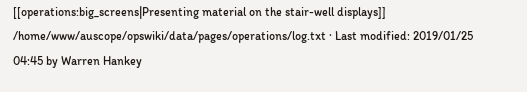[[operations:big_screens|Presenting material on the stair-well displays]]
/home/www/auscope/opswiki/data/pages/operations/log.txt · Last modified: 2019/01/25 04:45 by Warren Hankey